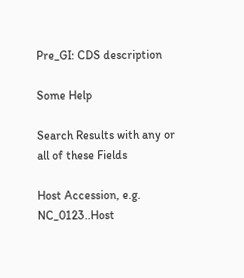Pre_GI: CDS description

Some Help

Search Results with any or all of these Fields

Host Accession, e.g. NC_0123..Host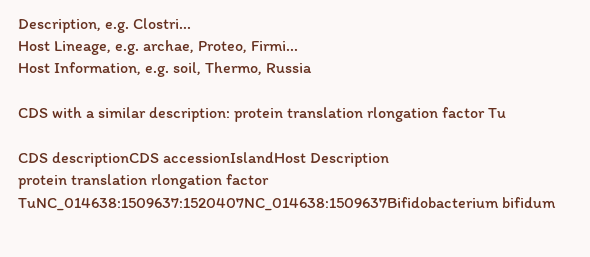Description, e.g. Clostri...
Host Lineage, e.g. archae, Proteo, Firmi...
Host Information, e.g. soil, Thermo, Russia

CDS with a similar description: protein translation rlongation factor Tu

CDS descriptionCDS accessionIslandHost Description
protein translation rlongation factor TuNC_014638:1509637:1520407NC_014638:1509637Bifidobacterium bifidum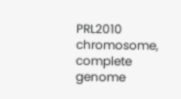PRL2010 chromosome, complete genome